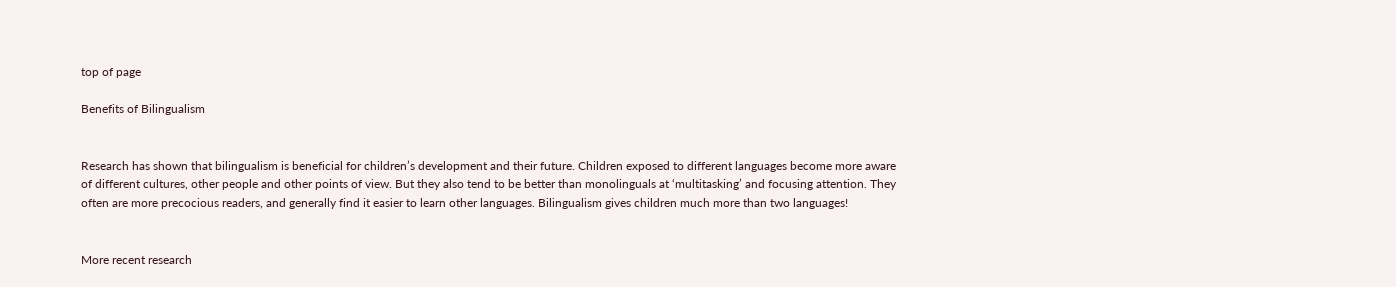top of page

Benefits of Bilingualism


Research has shown that bilingualism is beneficial for children’s development and their future. Children exposed to different languages become more aware of different cultures, other people and other points of view. But they also tend to be better than monolinguals at ‘multitasking’ and focusing attention. They often are more precocious readers, and generally find it easier to learn other languages. Bilingualism gives children much more than two languages!


More recent research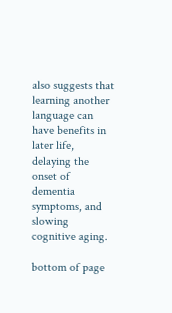also suggests that learning another language can have benefits in later life, delaying the onset of dementia symptoms, and slowing cognitive aging.

bottom of page